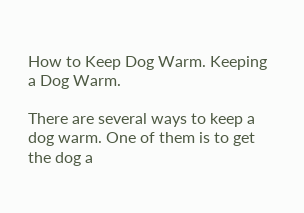How to Keep Dog Warm. Keeping a Dog Warm.

There are several ways to keep a dog warm. One of them is to get the dog a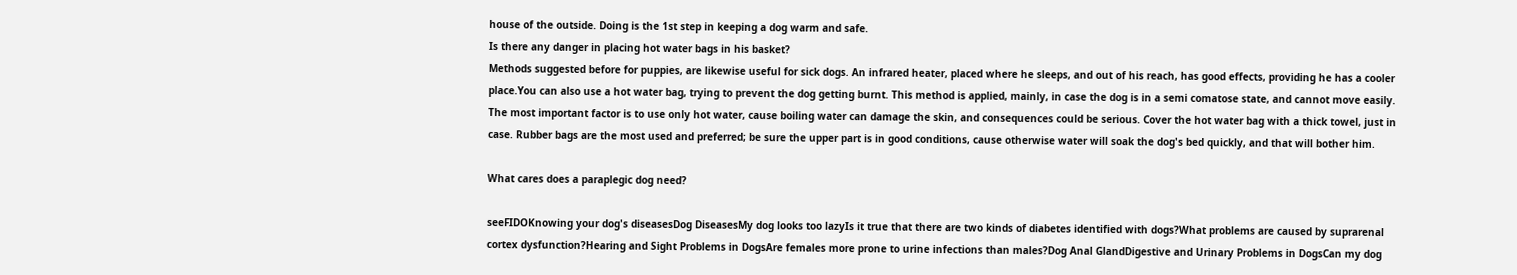house of the outside. Doing is the 1st step in keeping a dog warm and safe.
Is there any danger in placing hot water bags in his basket?
Methods suggested before for puppies, are likewise useful for sick dogs. An infrared heater, placed where he sleeps, and out of his reach, has good effects, providing he has a cooler place.You can also use a hot water bag, trying to prevent the dog getting burnt. This method is applied, mainly, in case the dog is in a semi comatose state, and cannot move easily. The most important factor is to use only hot water, cause boiling water can damage the skin, and consequences could be serious. Cover the hot water bag with a thick towel, just in case. Rubber bags are the most used and preferred; be sure the upper part is in good conditions, cause otherwise water will soak the dog's bed quickly, and that will bother him.

What cares does a paraplegic dog need?

seeFIDOKnowing your dog's diseasesDog DiseasesMy dog looks too lazyIs it true that there are two kinds of diabetes identified with dogs?What problems are caused by suprarenal cortex dysfunction?Hearing and Sight Problems in DogsAre females more prone to urine infections than males?Dog Anal GlandDigestive and Urinary Problems in DogsCan my dog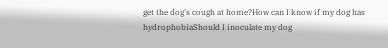get the dog's cough at home?How can I know if my dog has hydrophobiaShould I inoculate my dog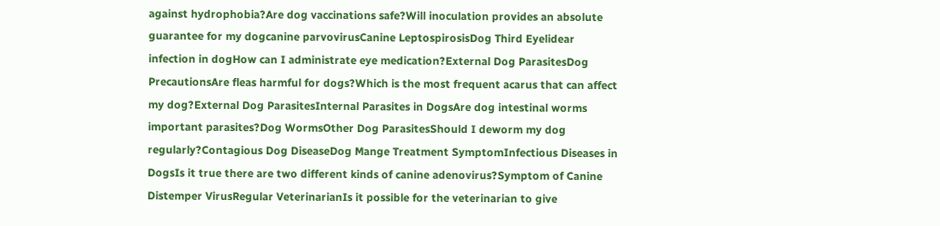against hydrophobia?Are dog vaccinations safe?Will inoculation provides an absolute guarantee for my dogcanine parvovirusCanine LeptospirosisDog Third Eyelidear infection in dogHow can I administrate eye medication?External Dog ParasitesDog PrecautionsAre fleas harmful for dogs?Which is the most frequent acarus that can affect my dog?External Dog ParasitesInternal Parasites in DogsAre dog intestinal worms important parasites?Dog WormsOther Dog ParasitesShould I deworm my dog regularly?Contagious Dog DiseaseDog Mange Treatment SymptomInfectious Diseases in DogsIs it true there are two different kinds of canine adenovirus?Symptom of Canine Distemper VirusRegular VeterinarianIs it possible for the veterinarian to give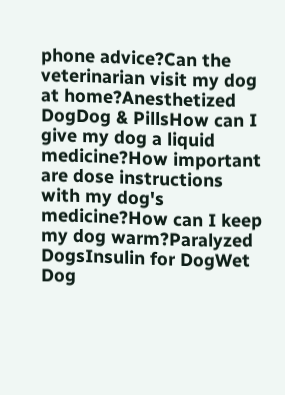phone advice?Can the veterinarian visit my dog at home?Anesthetized DogDog & PillsHow can I give my dog a liquid medicine?How important are dose instructions with my dog's medicine?How can I keep my dog warm?Paralyzed DogsInsulin for DogWet Dog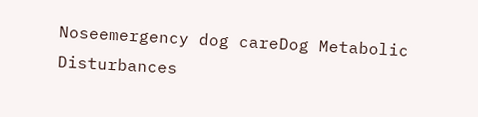Noseemergency dog careDog Metabolic Disturbances